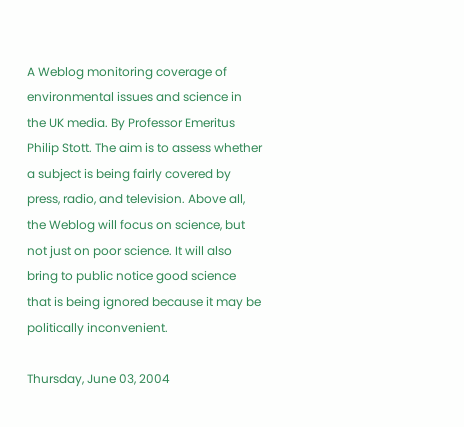A Weblog monitoring coverage of environmental issues and science in the UK media. By Professor Emeritus Philip Stott. The aim is to assess whether a subject is being fairly covered by press, radio, and television. Above all, the Weblog will focus on science, but not just on poor science. It will also bring to public notice good science that is being ignored because it may be politically inconvenient.

Thursday, June 03, 2004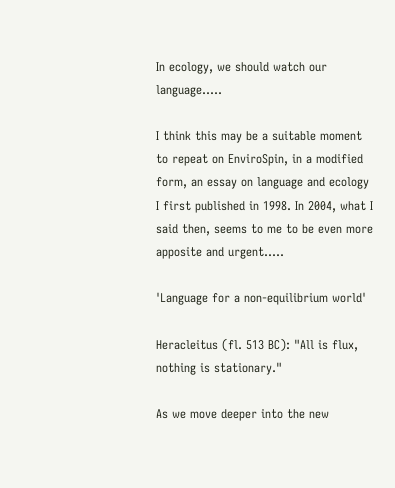In ecology, we should watch our language.....

I think this may be a suitable moment to repeat on EnviroSpin, in a modified form, an essay on language and ecology I first published in 1998. In 2004, what I said then, seems to me to be even more apposite and urgent.....

'Language for a non-equilibrium world'

Heracleitus (fl. 513 BC): "All is flux, nothing is stationary."

As we move deeper into the new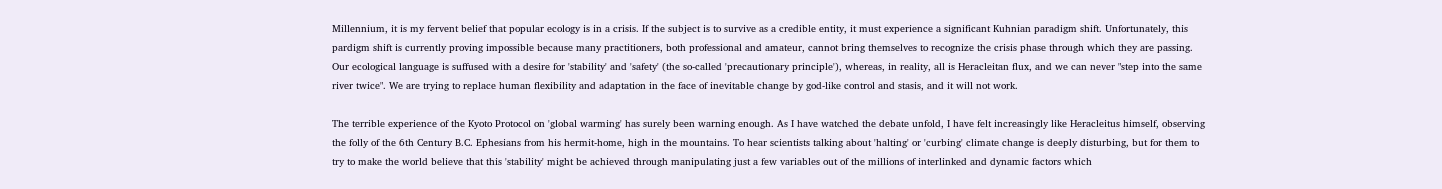Millennium, it is my fervent belief that popular ecology is in a crisis. If the subject is to survive as a credible entity, it must experience a significant Kuhnian paradigm shift. Unfortunately, this pardigm shift is currently proving impossible because many practitioners, both professional and amateur, cannot bring themselves to recognize the crisis phase through which they are passing. Our ecological language is suffused with a desire for 'stability' and 'safety' (the so-called 'precautionary principle'), whereas, in reality, all is Heracleitan flux, and we can never "step into the same river twice". We are trying to replace human flexibility and adaptation in the face of inevitable change by god-like control and stasis, and it will not work.

The terrible experience of the Kyoto Protocol on 'global warming' has surely been warning enough. As I have watched the debate unfold, I have felt increasingly like Heracleitus himself, observing the folly of the 6th Century B.C. Ephesians from his hermit-home, high in the mountains. To hear scientists talking about 'halting' or 'curbing' climate change is deeply disturbing, but for them to try to make the world believe that this 'stability' might be achieved through manipulating just a few variables out of the millions of interlinked and dynamic factors which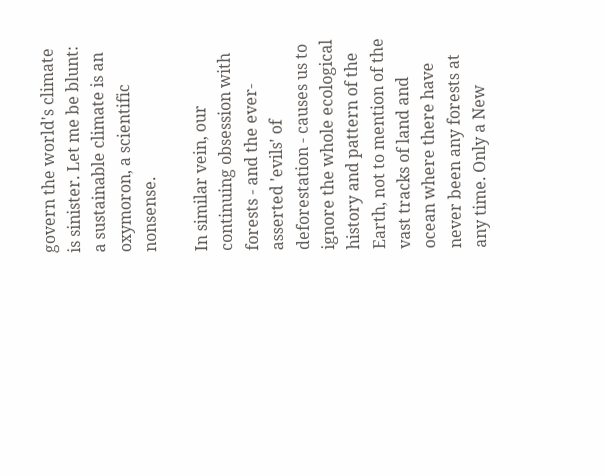govern the world's climate is sinister. Let me be blunt: a sustainable climate is an oxymoron, a scientific nonsense.

In similar vein, our continuing obsession with forests - and the ever-asserted 'evils' of deforestation - causes us to ignore the whole ecological history and pattern of the Earth, not to mention of the vast tracks of land and ocean where there have never been any forests at any time. Only a New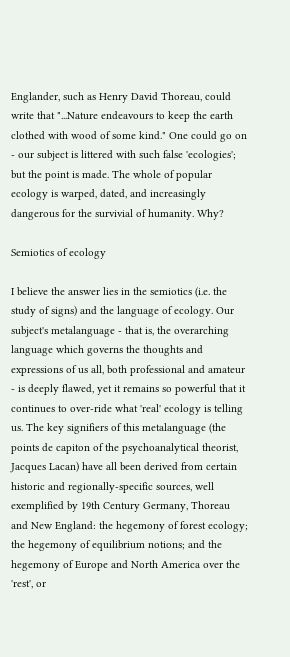Englander, such as Henry David Thoreau, could write that "...Nature endeavours to keep the earth clothed with wood of some kind." One could go on - our subject is littered with such false 'ecologies'; but the point is made. The whole of popular ecology is warped, dated, and increasingly dangerous for the survivial of humanity. Why?

Semiotics of ecology

I believe the answer lies in the semiotics (i.e. the study of signs) and the language of ecology. Our subject's metalanguage - that is, the overarching language which governs the thoughts and expressions of us all, both professional and amateur - is deeply flawed, yet it remains so powerful that it continues to over-ride what 'real' ecology is telling us. The key signifiers of this metalanguage (the points de capiton of the psychoanalytical theorist, Jacques Lacan) have all been derived from certain historic and regionally-specific sources, well exemplified by 19th Century Germany, Thoreau and New England: the hegemony of forest ecology; the hegemony of equilibrium notions; and the hegemony of Europe and North America over the 'rest', or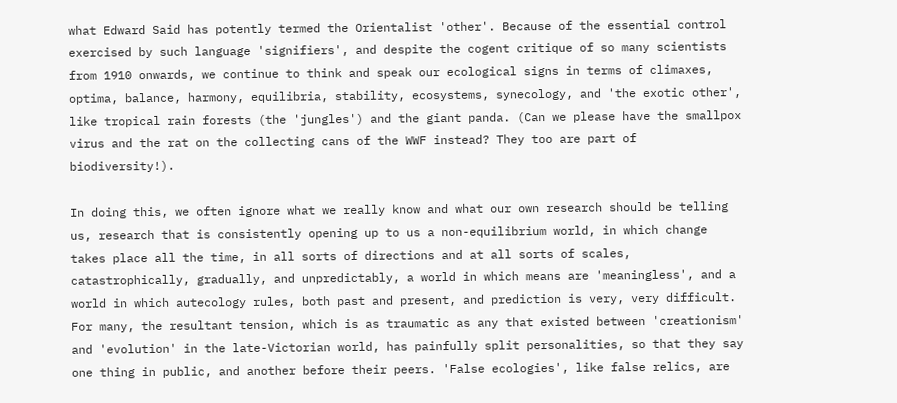what Edward Said has potently termed the Orientalist 'other'. Because of the essential control exercised by such language 'signifiers', and despite the cogent critique of so many scientists from 1910 onwards, we continue to think and speak our ecological signs in terms of climaxes, optima, balance, harmony, equilibria, stability, ecosystems, synecology, and 'the exotic other', like tropical rain forests (the 'jungles') and the giant panda. (Can we please have the smallpox virus and the rat on the collecting cans of the WWF instead? They too are part of biodiversity!).

In doing this, we often ignore what we really know and what our own research should be telling us, research that is consistently opening up to us a non-equilibrium world, in which change takes place all the time, in all sorts of directions and at all sorts of scales, catastrophically, gradually, and unpredictably, a world in which means are 'meaningless', and a world in which autecology rules, both past and present, and prediction is very, very difficult. For many, the resultant tension, which is as traumatic as any that existed between 'creationism' and 'evolution' in the late-Victorian world, has painfully split personalities, so that they say one thing in public, and another before their peers. 'False ecologies', like false relics, are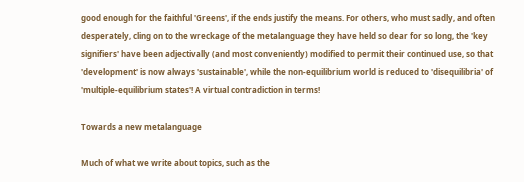good enough for the faithful 'Greens', if the ends justify the means. For others, who must sadly, and often desperately, cling on to the wreckage of the metalanguage they have held so dear for so long, the 'key signifiers' have been adjectivally (and most conveniently) modified to permit their continued use, so that 'development' is now always 'sustainable', while the non-equilibrium world is reduced to 'disequilibria' of 'multiple-equilibrium states'! A virtual contradiction in terms!

Towards a new metalanguage

Much of what we write about topics, such as the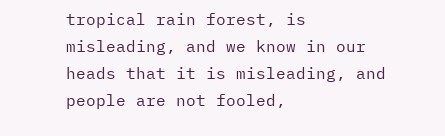tropical rain forest, is misleading, and we know in our heads that it is misleading, and people are not fooled,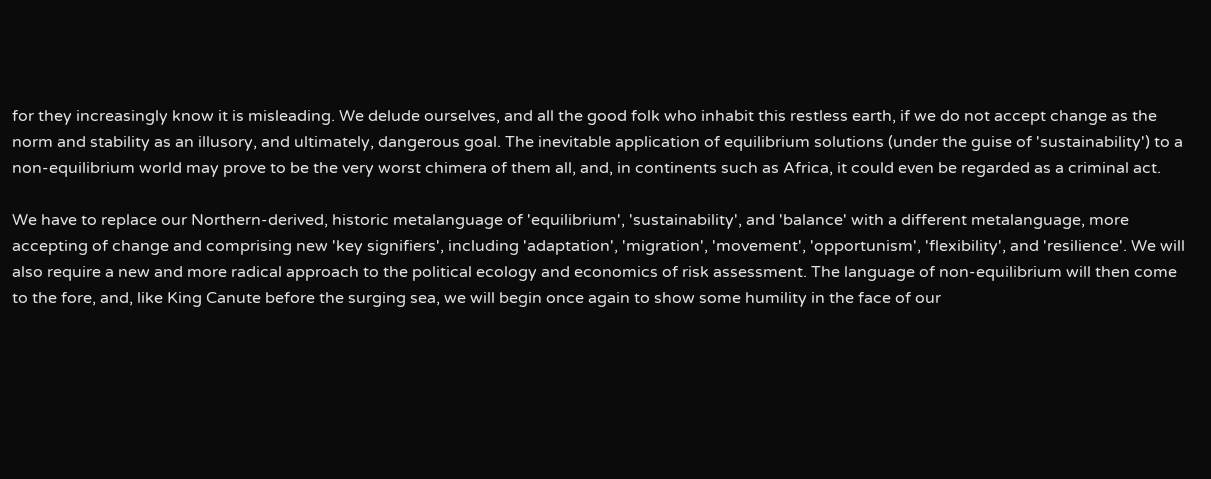for they increasingly know it is misleading. We delude ourselves, and all the good folk who inhabit this restless earth, if we do not accept change as the norm and stability as an illusory, and ultimately, dangerous goal. The inevitable application of equilibrium solutions (under the guise of 'sustainability') to a non-equilibrium world may prove to be the very worst chimera of them all, and, in continents such as Africa, it could even be regarded as a criminal act.

We have to replace our Northern-derived, historic metalanguage of 'equilibrium', 'sustainability', and 'balance' with a different metalanguage, more accepting of change and comprising new 'key signifiers', including 'adaptation', 'migration', 'movement', 'opportunism', 'flexibility', and 'resilience'. We will also require a new and more radical approach to the political ecology and economics of risk assessment. The language of non-equilibrium will then come to the fore, and, like King Canute before the surging sea, we will begin once again to show some humility in the face of our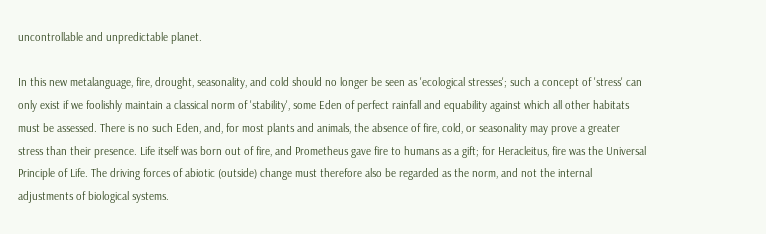uncontrollable and unpredictable planet.

In this new metalanguage, fire, drought, seasonality, and cold should no longer be seen as 'ecological stresses'; such a concept of 'stress' can only exist if we foolishly maintain a classical norm of 'stability', some Eden of perfect rainfall and equability against which all other habitats must be assessed. There is no such Eden, and, for most plants and animals, the absence of fire, cold, or seasonality may prove a greater stress than their presence. Life itself was born out of fire, and Prometheus gave fire to humans as a gift; for Heracleitus, fire was the Universal Principle of Life. The driving forces of abiotic (outside) change must therefore also be regarded as the norm, and not the internal adjustments of biological systems.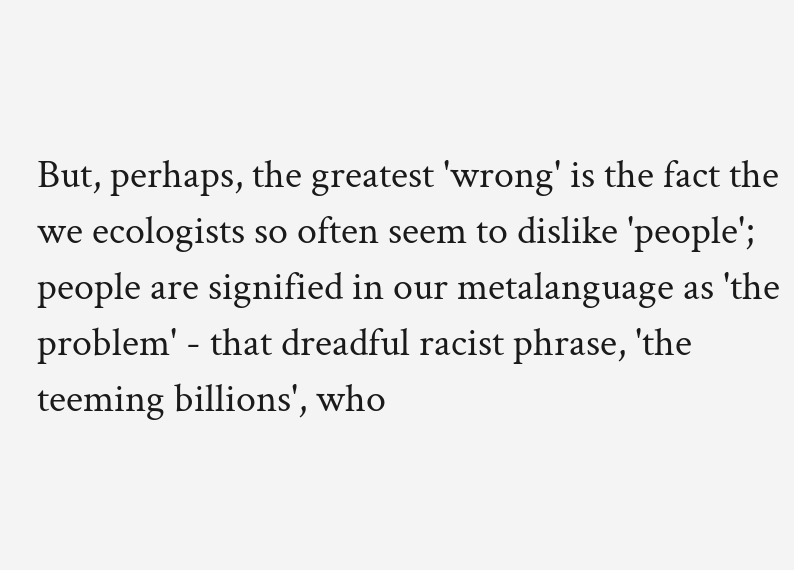But, perhaps, the greatest 'wrong' is the fact the we ecologists so often seem to dislike 'people'; people are signified in our metalanguage as 'the problem' - that dreadful racist phrase, 'the teeming billions', who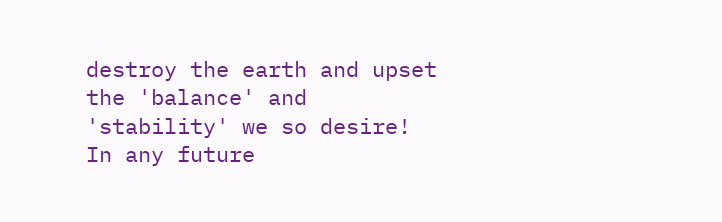destroy the earth and upset the 'balance' and 'stability' we so desire! In any future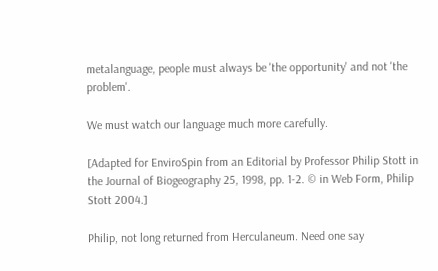metalanguage, people must always be 'the opportunity' and not 'the problem'.

We must watch our language much more carefully.

[Adapted for EnviroSpin from an Editorial by Professor Philip Stott in the Journal of Biogeography 25, 1998, pp. 1-2. © in Web Form, Philip Stott 2004.]

Philip, not long returned from Herculaneum. Need one say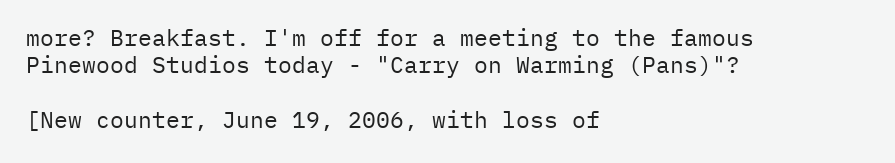more? Breakfast. I'm off for a meeting to the famous Pinewood Studios today - "Carry on Warming (Pans)"?

[New counter, June 19, 2006, with loss of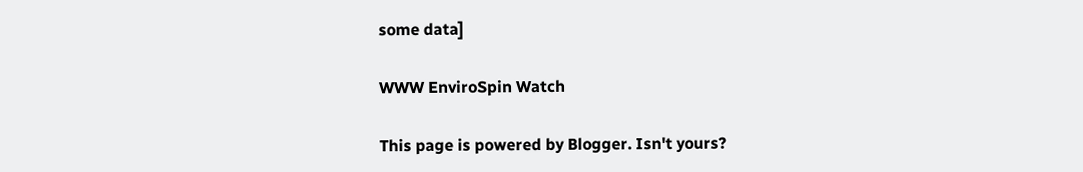some data]

WWW EnviroSpin Watch

This page is powered by Blogger. Isn't yours?